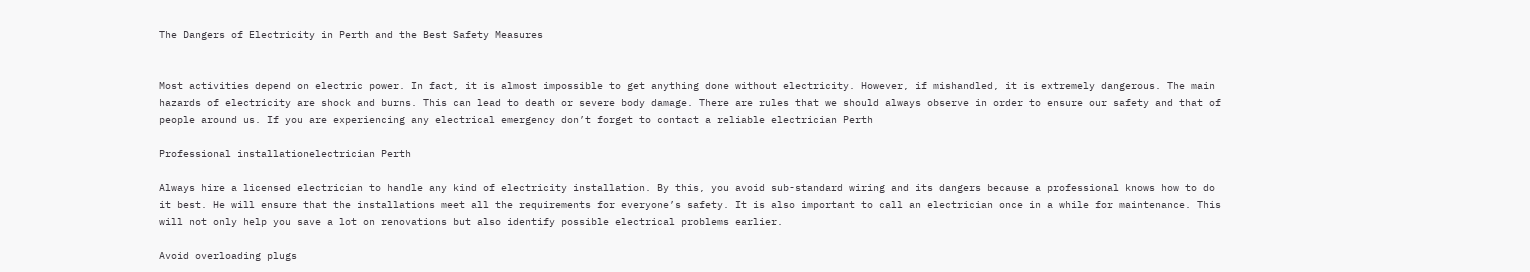The Dangers of Electricity in Perth and the Best Safety Measures


Most activities depend on electric power. In fact, it is almost impossible to get anything done without electricity. However, if mishandled, it is extremely dangerous. The main hazards of electricity are shock and burns. This can lead to death or severe body damage. There are rules that we should always observe in order to ensure our safety and that of people around us. If you are experiencing any electrical emergency don’t forget to contact a reliable electrician Perth

Professional installationelectrician Perth

Always hire a licensed electrician to handle any kind of electricity installation. By this, you avoid sub-standard wiring and its dangers because a professional knows how to do it best. He will ensure that the installations meet all the requirements for everyone’s safety. It is also important to call an electrician once in a while for maintenance. This will not only help you save a lot on renovations but also identify possible electrical problems earlier.

Avoid overloading plugs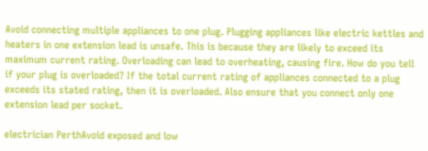Avoid connecting multiple appliances to one plug. Plugging appliances like electric kettles and heaters in one extension lead is unsafe. This is because they are likely to exceed its maximum current rating. Overloading can lead to overheating, causing fire. How do you tell if your plug is overloaded? If the total current rating of appliances connected to a plug exceeds its stated rating, then it is overloaded. Also ensure that you connect only one extension lead per socket.

electrician PerthAvoid exposed and low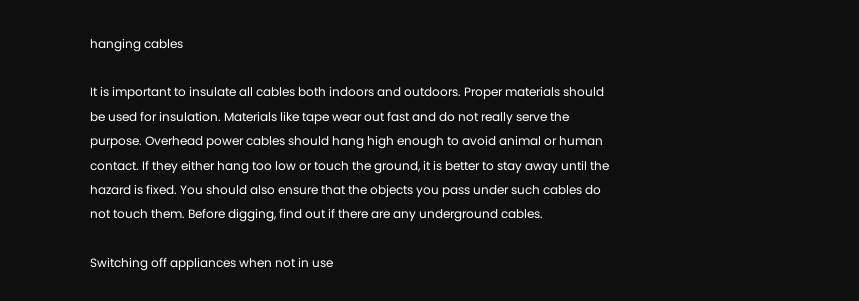hanging cables

It is important to insulate all cables both indoors and outdoors. Proper materials should be used for insulation. Materials like tape wear out fast and do not really serve the purpose. Overhead power cables should hang high enough to avoid animal or human contact. If they either hang too low or touch the ground, it is better to stay away until the hazard is fixed. You should also ensure that the objects you pass under such cables do not touch them. Before digging, find out if there are any underground cables.

Switching off appliances when not in use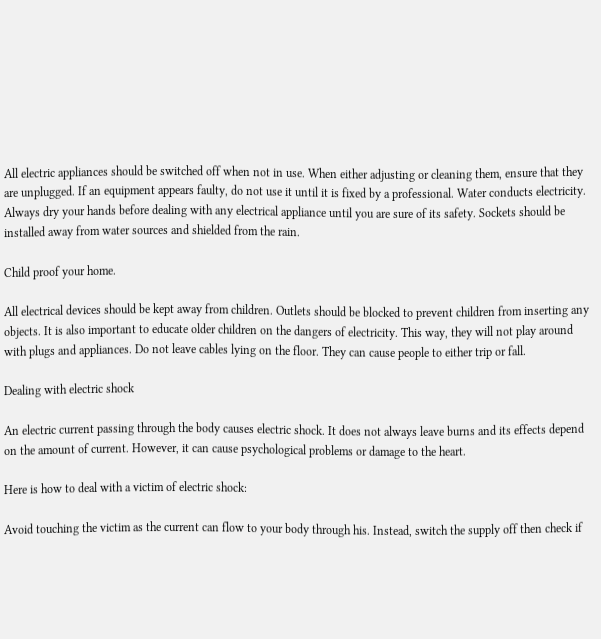All electric appliances should be switched off when not in use. When either adjusting or cleaning them, ensure that they are unplugged. If an equipment appears faulty, do not use it until it is fixed by a professional. Water conducts electricity. Always dry your hands before dealing with any electrical appliance until you are sure of its safety. Sockets should be installed away from water sources and shielded from the rain.

Child proof your home.

All electrical devices should be kept away from children. Outlets should be blocked to prevent children from inserting any objects. It is also important to educate older children on the dangers of electricity. This way, they will not play around with plugs and appliances. Do not leave cables lying on the floor. They can cause people to either trip or fall.

Dealing with electric shock

An electric current passing through the body causes electric shock. It does not always leave burns and its effects depend on the amount of current. However, it can cause psychological problems or damage to the heart.

Here is how to deal with a victim of electric shock:

Avoid touching the victim as the current can flow to your body through his. Instead, switch the supply off then check if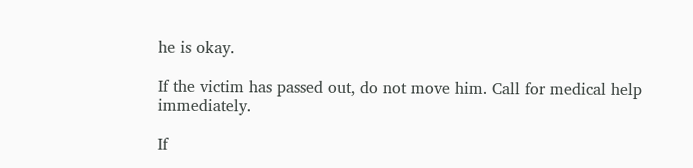he is okay.

If the victim has passed out, do not move him. Call for medical help immediately.

If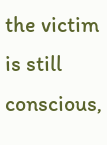the victim is still conscious,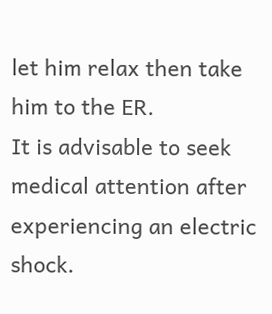let him relax then take him to the ER.
It is advisable to seek medical attention after experiencing an electric shock.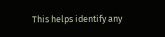This helps identify any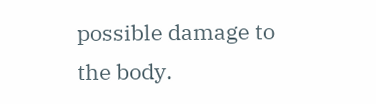possible damage to the body.